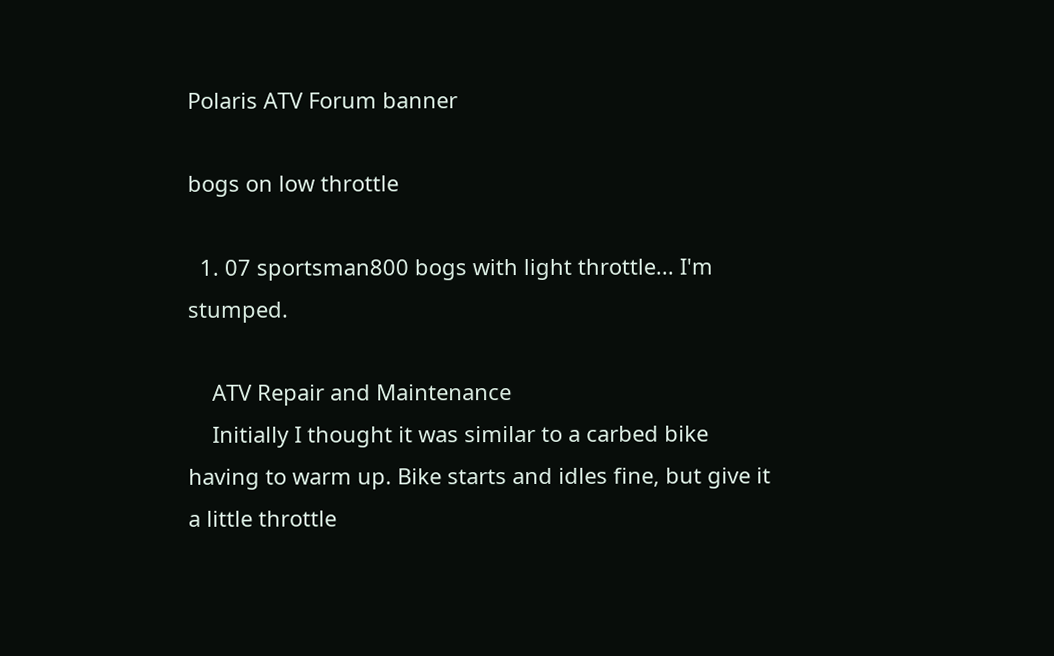Polaris ATV Forum banner

bogs on low throttle

  1. 07 sportsman800 bogs with light throttle... I'm stumped.

    ATV Repair and Maintenance
    Initially I thought it was similar to a carbed bike having to warm up. Bike starts and idles fine, but give it a little throttle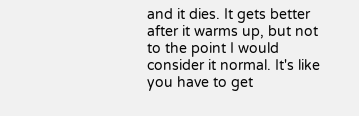and it dies. It gets better after it warms up, but not to the point I would consider it normal. It's like you have to get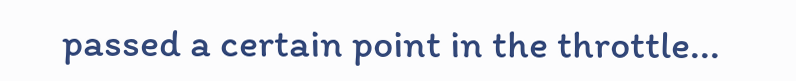passed a certain point in the throttle...